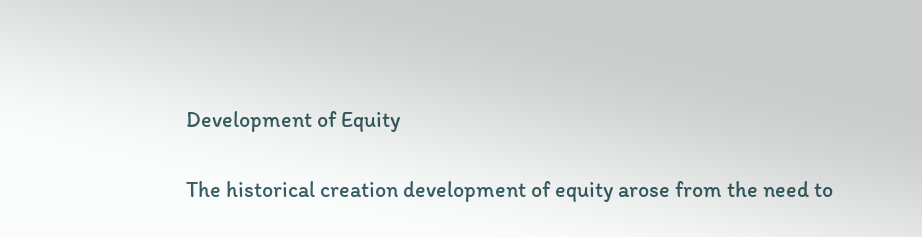Development of Equity

The historical creation development of equity arose from the need to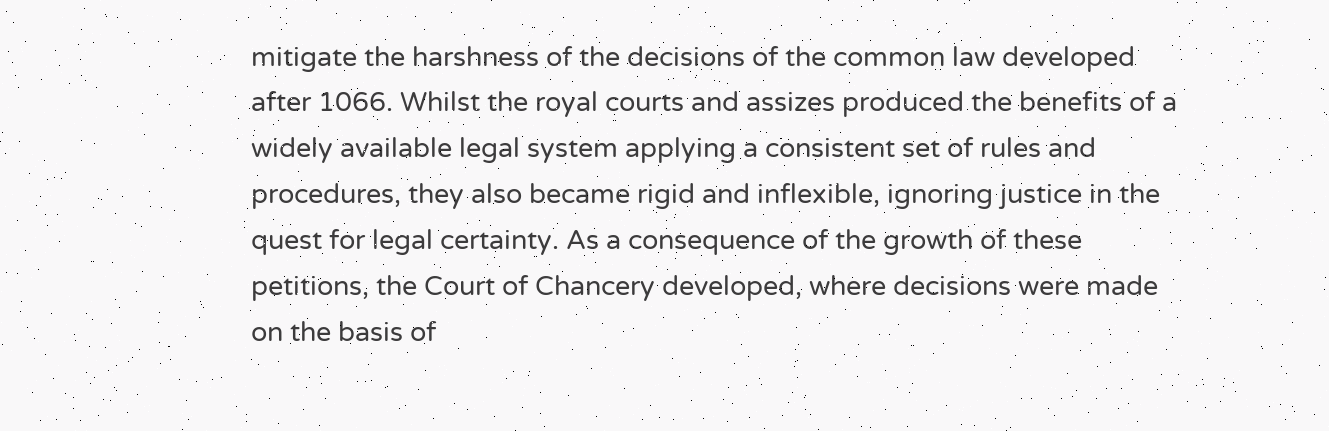mitigate the harshness of the decisions of the common law developed after 1066. Whilst the royal courts and assizes produced the benefits of a widely available legal system applying a consistent set of rules and procedures, they also became rigid and inflexible, ignoring justice in the quest for legal certainty. As a consequence of the growth of these petitions, the Court of Chancery developed, where decisions were made on the basis of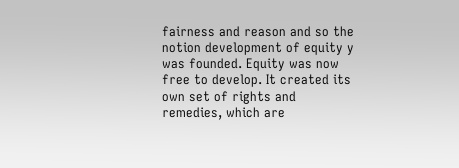fairness and reason and so the notion development of equity y was founded. Equity was now free to develop. It created its own set of rights and remedies, which are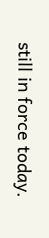still in force today.